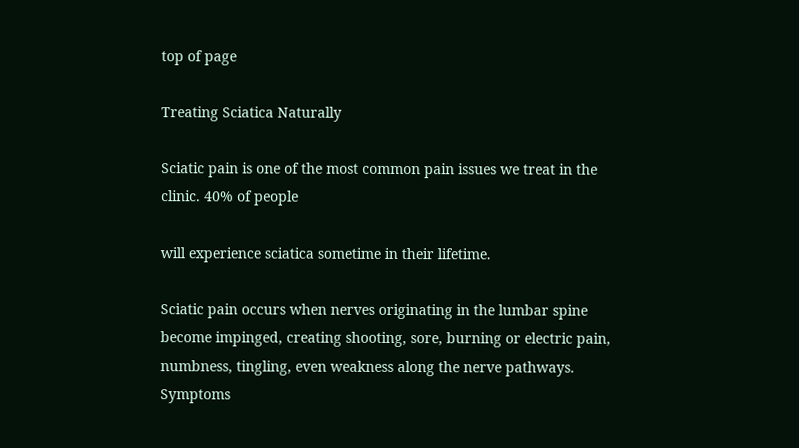top of page

Treating Sciatica Naturally

Sciatic pain is one of the most common pain issues we treat in the clinic. 40% of people

will experience sciatica sometime in their lifetime.

Sciatic pain occurs when nerves originating in the lumbar spine become impinged, creating shooting, sore, burning or electric pain, numbness, tingling, even weakness along the nerve pathways. Symptoms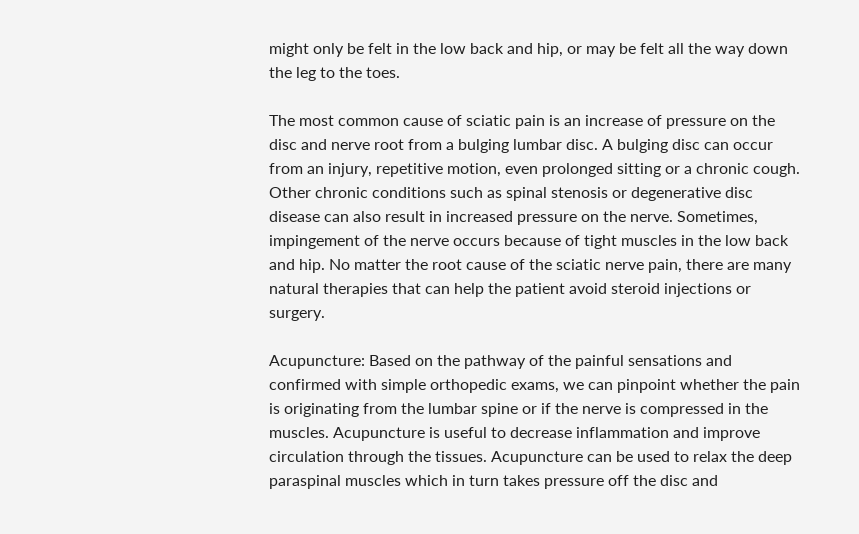might only be felt in the low back and hip, or may be felt all the way down the leg to the toes.

The most common cause of sciatic pain is an increase of pressure on the disc and nerve root from a bulging lumbar disc. A bulging disc can occur from an injury, repetitive motion, even prolonged sitting or a chronic cough. Other chronic conditions such as spinal stenosis or degenerative disc disease can also result in increased pressure on the nerve. Sometimes, impingement of the nerve occurs because of tight muscles in the low back and hip. No matter the root cause of the sciatic nerve pain, there are many natural therapies that can help the patient avoid steroid injections or surgery.

Acupuncture: Based on the pathway of the painful sensations and confirmed with simple orthopedic exams, we can pinpoint whether the pain is originating from the lumbar spine or if the nerve is compressed in the muscles. Acupuncture is useful to decrease inflammation and improve circulation through the tissues. Acupuncture can be used to relax the deep paraspinal muscles which in turn takes pressure off the disc and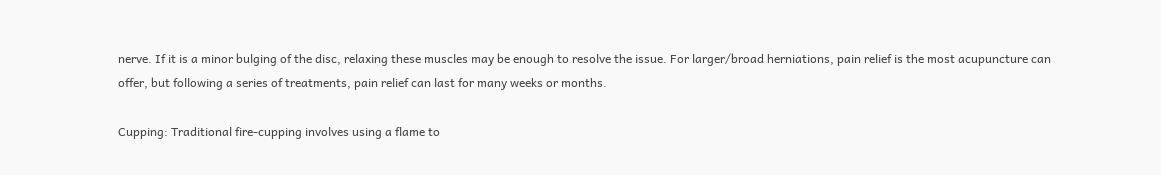nerve. If it is a minor bulging of the disc, relaxing these muscles may be enough to resolve the issue. For larger/broad herniations, pain relief is the most acupuncture can offer, but following a series of treatments, pain relief can last for many weeks or months.

Cupping: Traditional fire-cupping involves using a flame to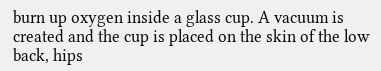burn up oxygen inside a glass cup. A vacuum is created and the cup is placed on the skin of the low back, hips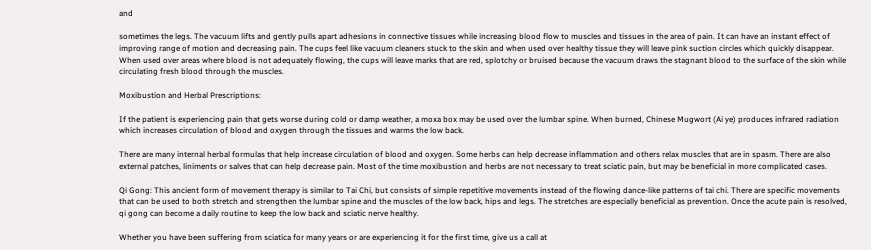and

sometimes the legs. The vacuum lifts and gently pulls apart adhesions in connective tissues while increasing blood flow to muscles and tissues in the area of pain. It can have an instant effect of improving range of motion and decreasing pain. The cups feel like vacuum cleaners stuck to the skin and when used over healthy tissue they will leave pink suction circles which quickly disappear. When used over areas where blood is not adequately flowing, the cups will leave marks that are red, splotchy or bruised because the vacuum draws the stagnant blood to the surface of the skin while circulating fresh blood through the muscles.

Moxibustion and Herbal Prescriptions:

If the patient is experiencing pain that gets worse during cold or damp weather, a moxa box may be used over the lumbar spine. When burned, Chinese Mugwort (Ai ye) produces infrared radiation which increases circulation of blood and oxygen through the tissues and warms the low back.

There are many internal herbal formulas that help increase circulation of blood and oxygen. Some herbs can help decrease inflammation and others relax muscles that are in spasm. There are also external patches, liniments or salves that can help decrease pain. Most of the time moxibustion and herbs are not necessary to treat sciatic pain, but may be beneficial in more complicated cases.

Qi Gong: This ancient form of movement therapy is similar to Tai Chi, but consists of simple repetitive movements instead of the flowing dance-like patterns of tai chi. There are specific movements that can be used to both stretch and strengthen the lumbar spine and the muscles of the low back, hips and legs. The stretches are especially beneficial as prevention. Once the acute pain is resolved, qi gong can become a daily routine to keep the low back and sciatic nerve healthy.

Whether you have been suffering from sciatica for many years or are experiencing it for the first time, give us a call at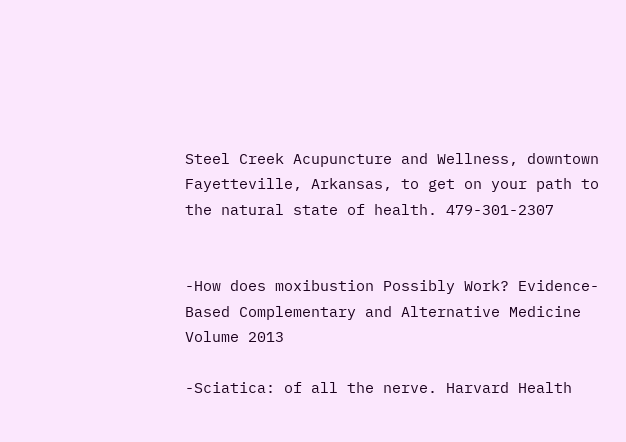Steel Creek Acupuncture and Wellness, downtown Fayetteville, Arkansas, to get on your path to the natural state of health. 479-301-2307


-How does moxibustion Possibly Work? Evidence-Based Complementary and Alternative Medicine Volume 2013

-Sciatica: of all the nerve. Harvard Health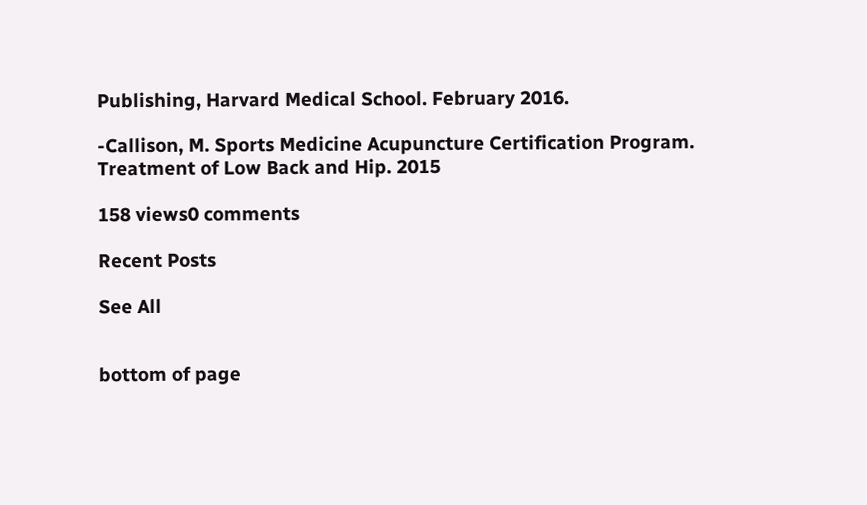Publishing, Harvard Medical School. February 2016.

-Callison, M. Sports Medicine Acupuncture Certification Program. Treatment of Low Back and Hip. 2015

158 views0 comments

Recent Posts

See All


bottom of page